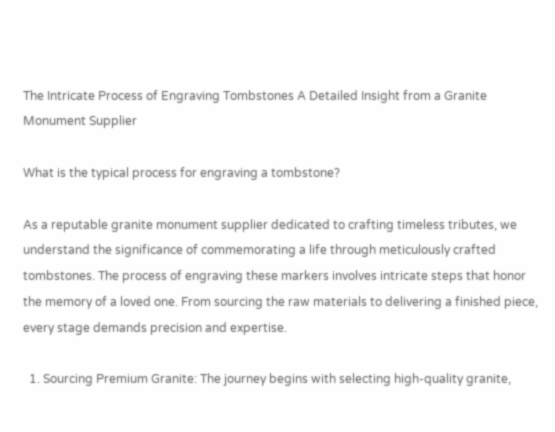The Intricate Process of Engraving Tombstones A Detailed Insight from a Granite Monument Supplier

What is the typical process for engraving a tombstone?

As a reputable granite monument supplier dedicated to crafting timeless tributes, we understand the significance of commemorating a life through meticulously crafted tombstones. The process of engraving these markers involves intricate steps that honor the memory of a loved one. From sourcing the raw materials to delivering a finished piece, every stage demands precision and expertise.

  1. Sourcing Premium Granite: The journey begins with selecting high-quality granite,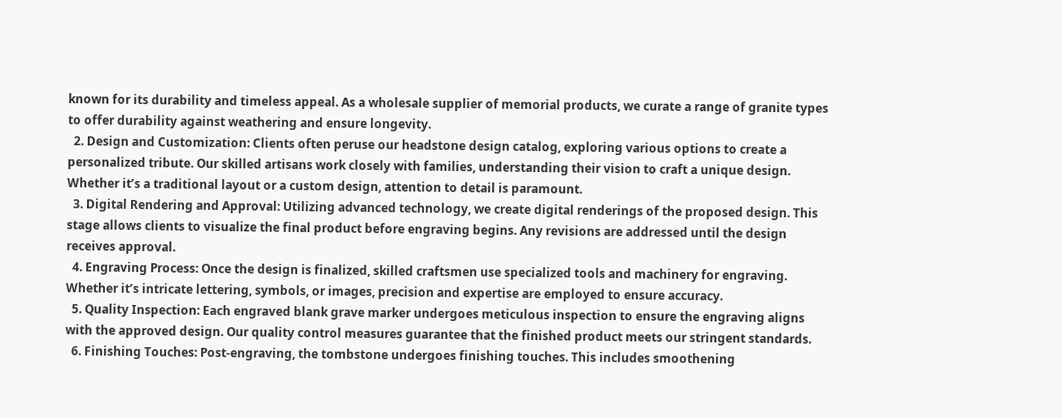known for its durability and timeless appeal. As a wholesale supplier of memorial products, we curate a range of granite types to offer durability against weathering and ensure longevity.
  2. Design and Customization: Clients often peruse our headstone design catalog, exploring various options to create a personalized tribute. Our skilled artisans work closely with families, understanding their vision to craft a unique design. Whether it’s a traditional layout or a custom design, attention to detail is paramount.
  3. Digital Rendering and Approval: Utilizing advanced technology, we create digital renderings of the proposed design. This stage allows clients to visualize the final product before engraving begins. Any revisions are addressed until the design receives approval.
  4. Engraving Process: Once the design is finalized, skilled craftsmen use specialized tools and machinery for engraving. Whether it’s intricate lettering, symbols, or images, precision and expertise are employed to ensure accuracy.
  5. Quality Inspection: Each engraved blank grave marker undergoes meticulous inspection to ensure the engraving aligns with the approved design. Our quality control measures guarantee that the finished product meets our stringent standards.
  6. Finishing Touches: Post-engraving, the tombstone undergoes finishing touches. This includes smoothening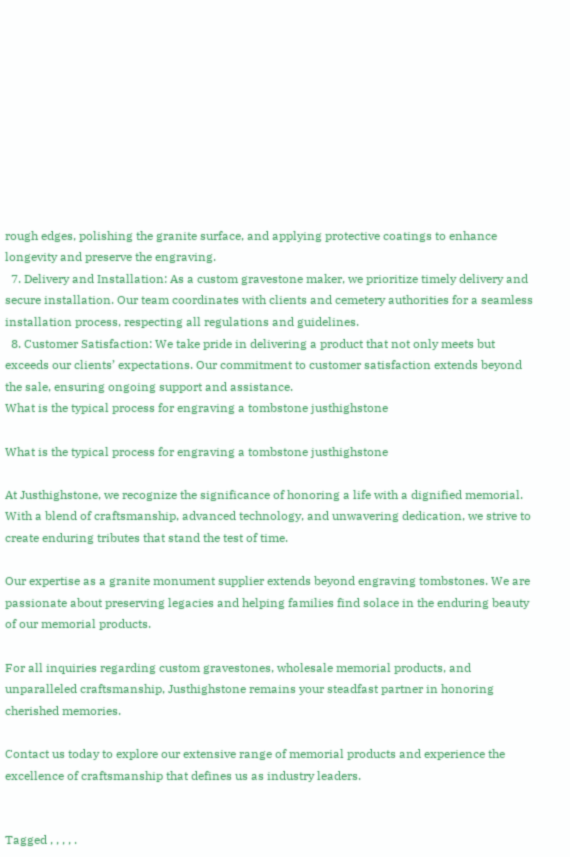rough edges, polishing the granite surface, and applying protective coatings to enhance longevity and preserve the engraving.
  7. Delivery and Installation: As a custom gravestone maker, we prioritize timely delivery and secure installation. Our team coordinates with clients and cemetery authorities for a seamless installation process, respecting all regulations and guidelines.
  8. Customer Satisfaction: We take pride in delivering a product that not only meets but exceeds our clients’ expectations. Our commitment to customer satisfaction extends beyond the sale, ensuring ongoing support and assistance.
What is the typical process for engraving a tombstone justhighstone

What is the typical process for engraving a tombstone justhighstone

At Justhighstone, we recognize the significance of honoring a life with a dignified memorial. With a blend of craftsmanship, advanced technology, and unwavering dedication, we strive to create enduring tributes that stand the test of time.

Our expertise as a granite monument supplier extends beyond engraving tombstones. We are passionate about preserving legacies and helping families find solace in the enduring beauty of our memorial products.

For all inquiries regarding custom gravestones, wholesale memorial products, and unparalleled craftsmanship, Justhighstone remains your steadfast partner in honoring cherished memories.

Contact us today to explore our extensive range of memorial products and experience the excellence of craftsmanship that defines us as industry leaders.


Tagged , , , , .